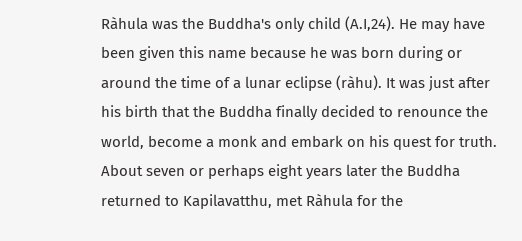Ràhula was the Buddha's only child (A.I,24). He may have been given this name because he was born during or around the time of a lunar eclipse (ràhu). It was just after his birth that the Buddha finally decided to renounce the world, become a monk and embark on his quest for truth. About seven or perhaps eight years later the Buddha returned to Kapilavatthu, met Ràhula for the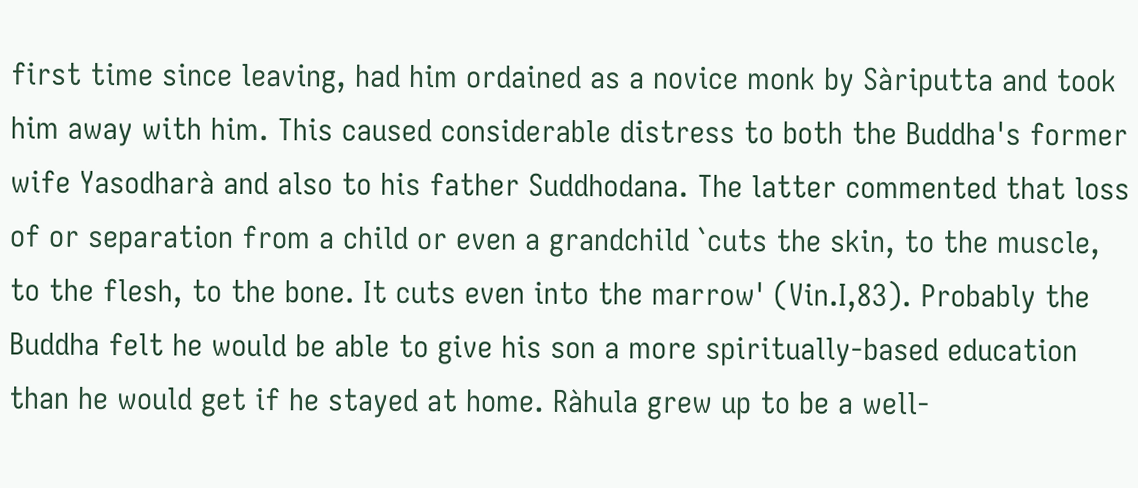first time since leaving, had him ordained as a novice monk by Sàriputta and took him away with him. This caused considerable distress to both the Buddha's former wife Yasodharà and also to his father Suddhodana. The latter commented that loss of or separation from a child or even a grandchild `cuts the skin, to the muscle, to the flesh, to the bone. It cuts even into the marrow' (Vin.I,83). Probably the Buddha felt he would be able to give his son a more spiritually-based education than he would get if he stayed at home. Ràhula grew up to be a well-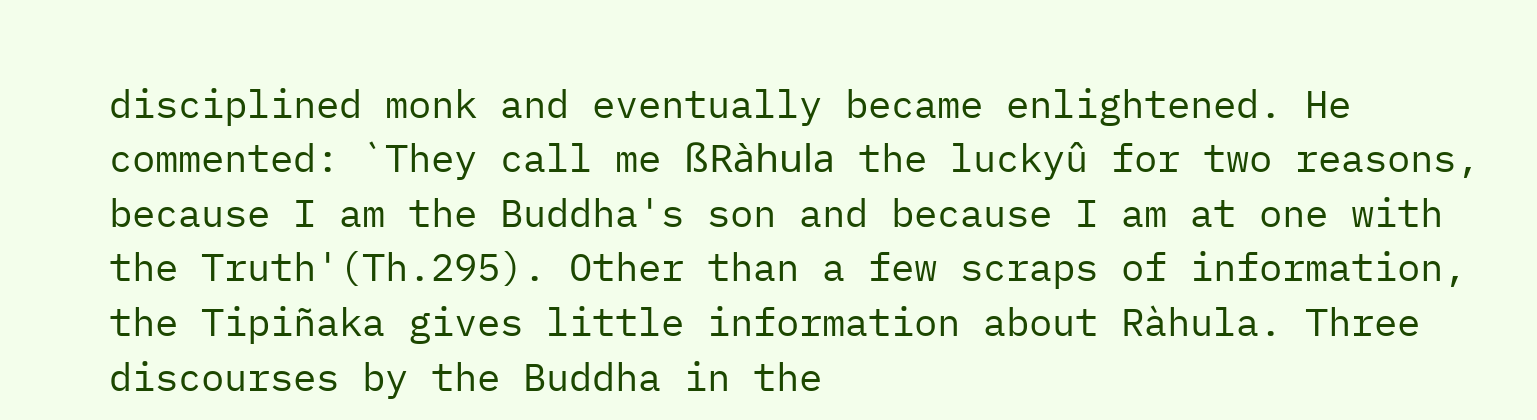disciplined monk and eventually became enlightened. He commented: `They call me ßRàhula the luckyû for two reasons, because I am the Buddha's son and because I am at one with the Truth'(Th.295). Other than a few scraps of information, the Tipiñaka gives little information about Ràhula. Three discourses by the Buddha in the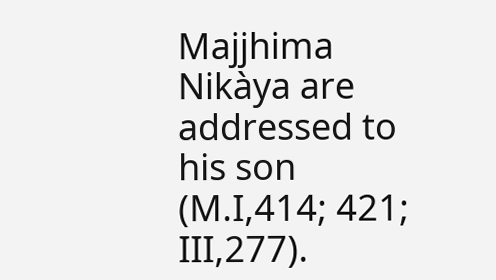Majjhima Nikàya are addressed to his son (M.I,414; 421; III,277).